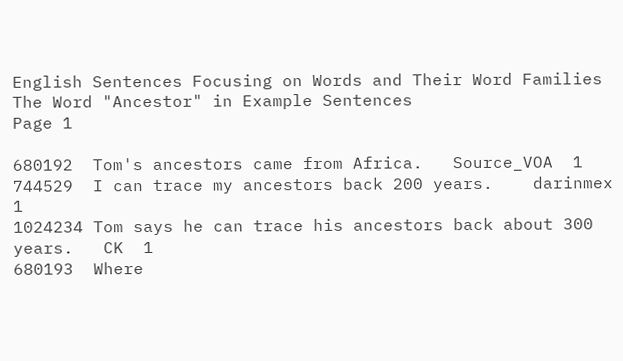English Sentences Focusing on Words and Their Word Families
The Word "Ancestor" in Example Sentences
Page 1

680192  Tom's ancestors came from Africa.   Source_VOA  1
744529  I can trace my ancestors back 200 years.    darinmex    1
1024234 Tom says he can trace his ancestors back about 300 years.   CK  1
680193  Where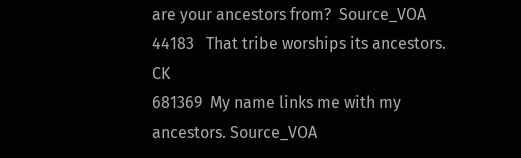are your ancestors from?  Source_VOA
44183   That tribe worships its ancestors.  CK
681369  My name links me with my ancestors. Source_VOA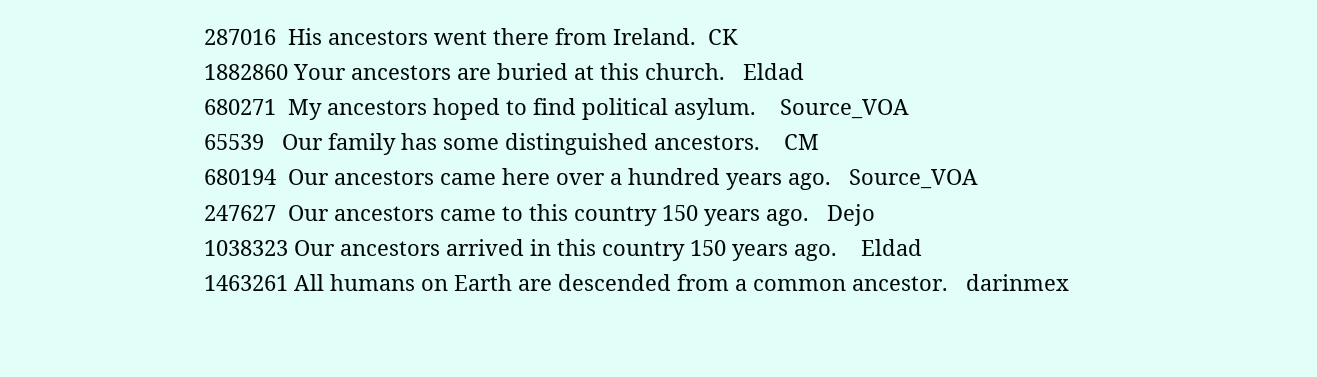287016  His ancestors went there from Ireland.  CK
1882860 Your ancestors are buried at this church.   Eldad
680271  My ancestors hoped to find political asylum.    Source_VOA
65539   Our family has some distinguished ancestors.    CM
680194  Our ancestors came here over a hundred years ago.   Source_VOA
247627  Our ancestors came to this country 150 years ago.   Dejo
1038323 Our ancestors arrived in this country 150 years ago.    Eldad
1463261 All humans on Earth are descended from a common ancestor.   darinmex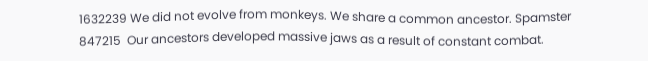1632239 We did not evolve from monkeys. We share a common ancestor. Spamster
847215  Our ancestors developed massive jaws as a result of constant combat.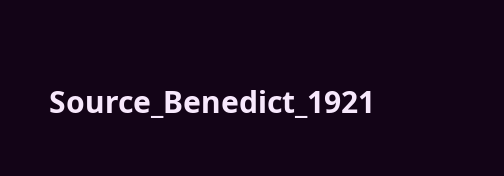Source_Benedict_1921